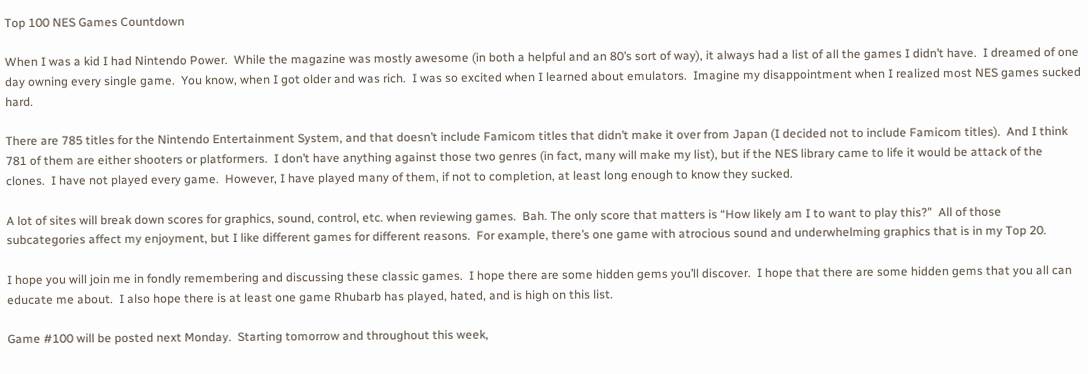Top 100 NES Games Countdown

When I was a kid I had Nintendo Power.  While the magazine was mostly awesome (in both a helpful and an 80’s sort of way), it always had a list of all the games I didn’t have.  I dreamed of one day owning every single game.  You know, when I got older and was rich.  I was so excited when I learned about emulators.  Imagine my disappointment when I realized most NES games sucked hard.

There are 785 titles for the Nintendo Entertainment System, and that doesn’t include Famicom titles that didn’t make it over from Japan (I decided not to include Famicom titles).  And I think 781 of them are either shooters or platformers.  I don’t have anything against those two genres (in fact, many will make my list), but if the NES library came to life it would be attack of the clones.  I have not played every game.  However, I have played many of them, if not to completion, at least long enough to know they sucked.

A lot of sites will break down scores for graphics, sound, control, etc. when reviewing games.  Bah. The only score that matters is “How likely am I to want to play this?”  All of those subcategories affect my enjoyment, but I like different games for different reasons.  For example, there’s one game with atrocious sound and underwhelming graphics that is in my Top 20.

I hope you will join me in fondly remembering and discussing these classic games.  I hope there are some hidden gems you’ll discover.  I hope that there are some hidden gems that you all can educate me about.  I also hope there is at least one game Rhubarb has played, hated, and is high on this list.

Game #100 will be posted next Monday.  Starting tomorrow and throughout this week,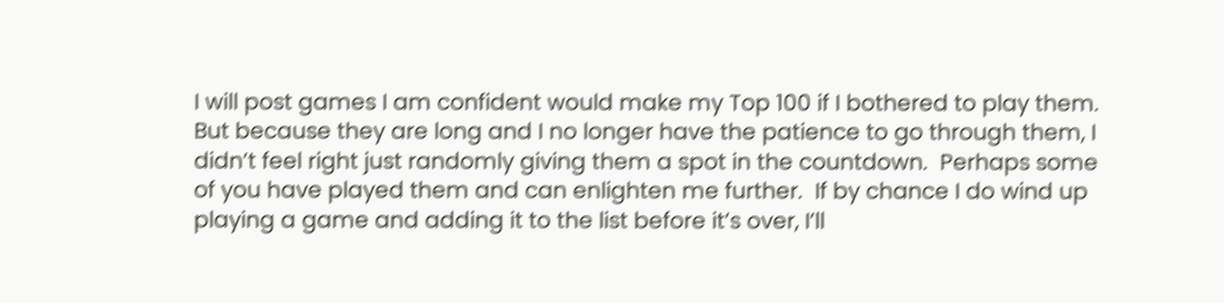I will post games I am confident would make my Top 100 if I bothered to play them.  But because they are long and I no longer have the patience to go through them, I didn’t feel right just randomly giving them a spot in the countdown.  Perhaps some of you have played them and can enlighten me further.  If by chance I do wind up playing a game and adding it to the list before it’s over, I’ll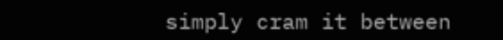simply cram it between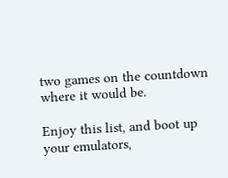two games on the countdown where it would be.

Enjoy this list, and boot up your emulators,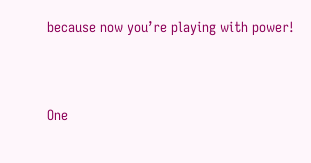because now you’re playing with power!


One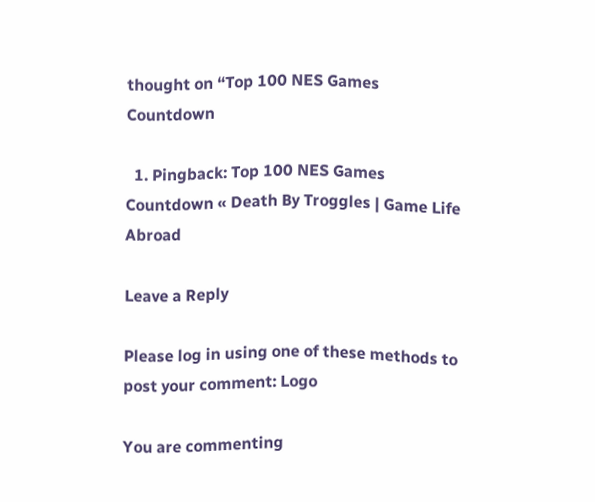thought on “Top 100 NES Games Countdown

  1. Pingback: Top 100 NES Games Countdown « Death By Troggles | Game Life Abroad

Leave a Reply

Please log in using one of these methods to post your comment: Logo

You are commenting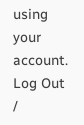using your account. Log Out /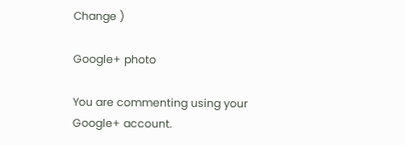Change )

Google+ photo

You are commenting using your Google+ account.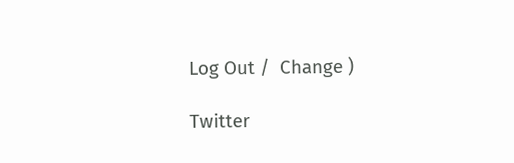Log Out /  Change )

Twitter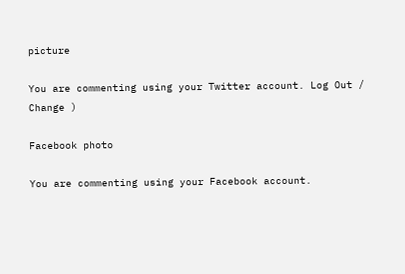picture

You are commenting using your Twitter account. Log Out /  Change )

Facebook photo

You are commenting using your Facebook account.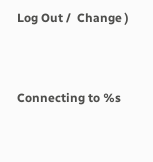Log Out /  Change )


Connecting to %s